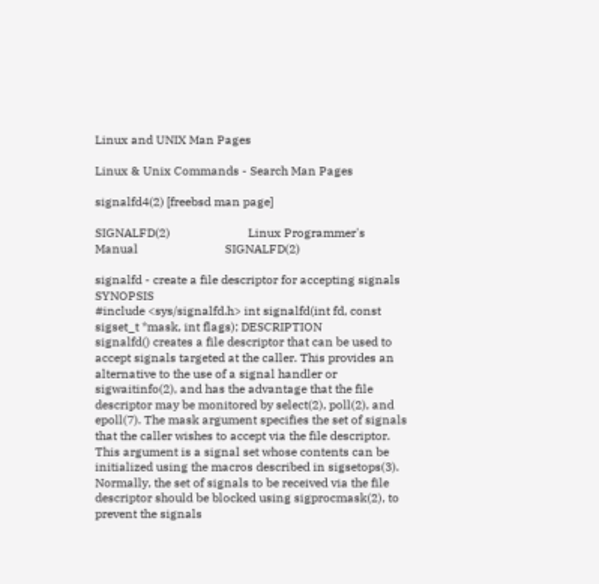Linux and UNIX Man Pages

Linux & Unix Commands - Search Man Pages

signalfd4(2) [freebsd man page]

SIGNALFD(2)                          Linux Programmer's Manual                             SIGNALFD(2)

signalfd - create a file descriptor for accepting signals SYNOPSIS
#include <sys/signalfd.h> int signalfd(int fd, const sigset_t *mask, int flags); DESCRIPTION
signalfd() creates a file descriptor that can be used to accept signals targeted at the caller. This provides an alternative to the use of a signal handler or sigwaitinfo(2), and has the advantage that the file descriptor may be monitored by select(2), poll(2), and epoll(7). The mask argument specifies the set of signals that the caller wishes to accept via the file descriptor. This argument is a signal set whose contents can be initialized using the macros described in sigsetops(3). Normally, the set of signals to be received via the file descriptor should be blocked using sigprocmask(2), to prevent the signals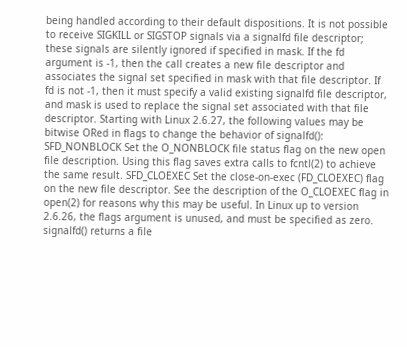being handled according to their default dispositions. It is not possible to receive SIGKILL or SIGSTOP signals via a signalfd file descriptor; these signals are silently ignored if specified in mask. If the fd argument is -1, then the call creates a new file descriptor and associates the signal set specified in mask with that file descriptor. If fd is not -1, then it must specify a valid existing signalfd file descriptor, and mask is used to replace the signal set associated with that file descriptor. Starting with Linux 2.6.27, the following values may be bitwise ORed in flags to change the behavior of signalfd(): SFD_NONBLOCK Set the O_NONBLOCK file status flag on the new open file description. Using this flag saves extra calls to fcntl(2) to achieve the same result. SFD_CLOEXEC Set the close-on-exec (FD_CLOEXEC) flag on the new file descriptor. See the description of the O_CLOEXEC flag in open(2) for reasons why this may be useful. In Linux up to version 2.6.26, the flags argument is unused, and must be specified as zero. signalfd() returns a file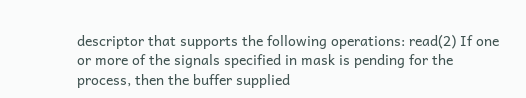descriptor that supports the following operations: read(2) If one or more of the signals specified in mask is pending for the process, then the buffer supplied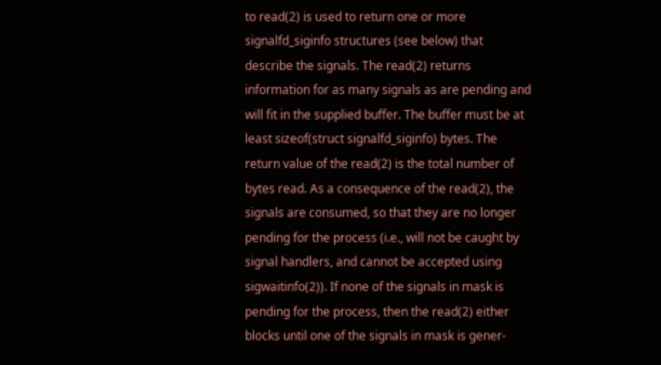to read(2) is used to return one or more signalfd_siginfo structures (see below) that describe the signals. The read(2) returns information for as many signals as are pending and will fit in the supplied buffer. The buffer must be at least sizeof(struct signalfd_siginfo) bytes. The return value of the read(2) is the total number of bytes read. As a consequence of the read(2), the signals are consumed, so that they are no longer pending for the process (i.e., will not be caught by signal handlers, and cannot be accepted using sigwaitinfo(2)). If none of the signals in mask is pending for the process, then the read(2) either blocks until one of the signals in mask is gener-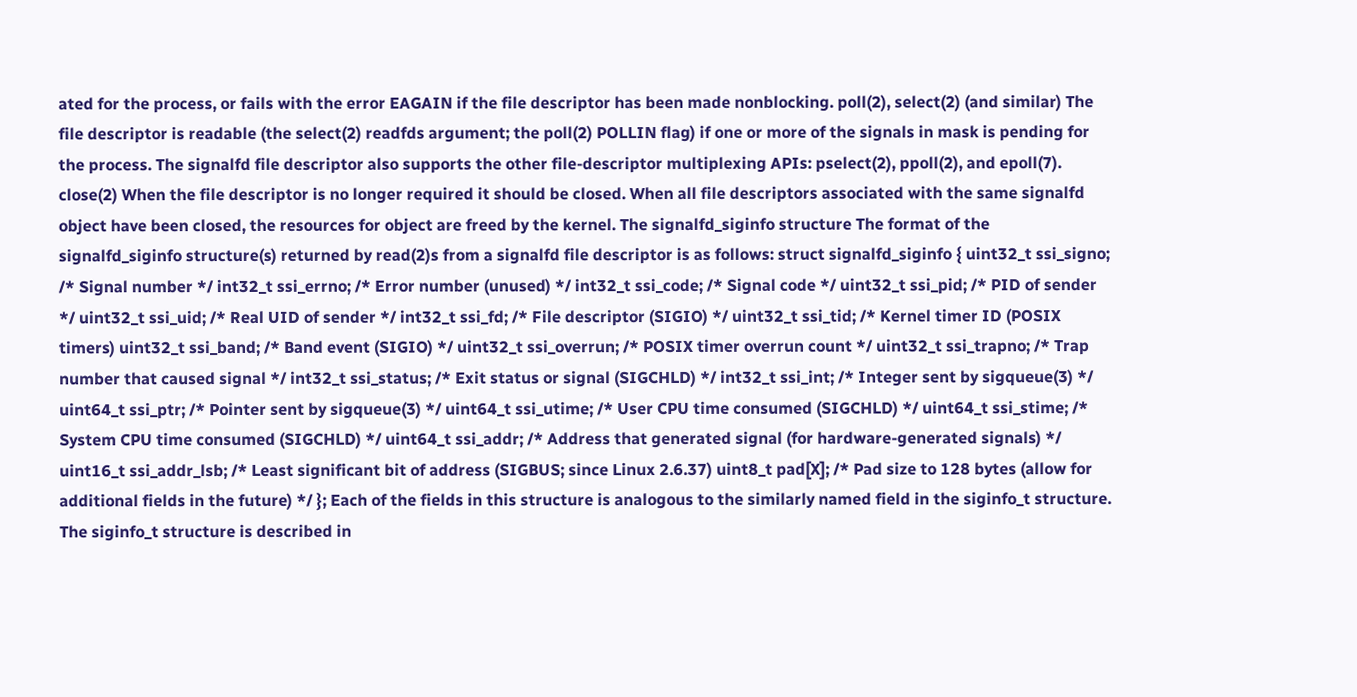ated for the process, or fails with the error EAGAIN if the file descriptor has been made nonblocking. poll(2), select(2) (and similar) The file descriptor is readable (the select(2) readfds argument; the poll(2) POLLIN flag) if one or more of the signals in mask is pending for the process. The signalfd file descriptor also supports the other file-descriptor multiplexing APIs: pselect(2), ppoll(2), and epoll(7). close(2) When the file descriptor is no longer required it should be closed. When all file descriptors associated with the same signalfd object have been closed, the resources for object are freed by the kernel. The signalfd_siginfo structure The format of the signalfd_siginfo structure(s) returned by read(2)s from a signalfd file descriptor is as follows: struct signalfd_siginfo { uint32_t ssi_signo; /* Signal number */ int32_t ssi_errno; /* Error number (unused) */ int32_t ssi_code; /* Signal code */ uint32_t ssi_pid; /* PID of sender */ uint32_t ssi_uid; /* Real UID of sender */ int32_t ssi_fd; /* File descriptor (SIGIO) */ uint32_t ssi_tid; /* Kernel timer ID (POSIX timers) uint32_t ssi_band; /* Band event (SIGIO) */ uint32_t ssi_overrun; /* POSIX timer overrun count */ uint32_t ssi_trapno; /* Trap number that caused signal */ int32_t ssi_status; /* Exit status or signal (SIGCHLD) */ int32_t ssi_int; /* Integer sent by sigqueue(3) */ uint64_t ssi_ptr; /* Pointer sent by sigqueue(3) */ uint64_t ssi_utime; /* User CPU time consumed (SIGCHLD) */ uint64_t ssi_stime; /* System CPU time consumed (SIGCHLD) */ uint64_t ssi_addr; /* Address that generated signal (for hardware-generated signals) */ uint16_t ssi_addr_lsb; /* Least significant bit of address (SIGBUS; since Linux 2.6.37) uint8_t pad[X]; /* Pad size to 128 bytes (allow for additional fields in the future) */ }; Each of the fields in this structure is analogous to the similarly named field in the siginfo_t structure. The siginfo_t structure is described in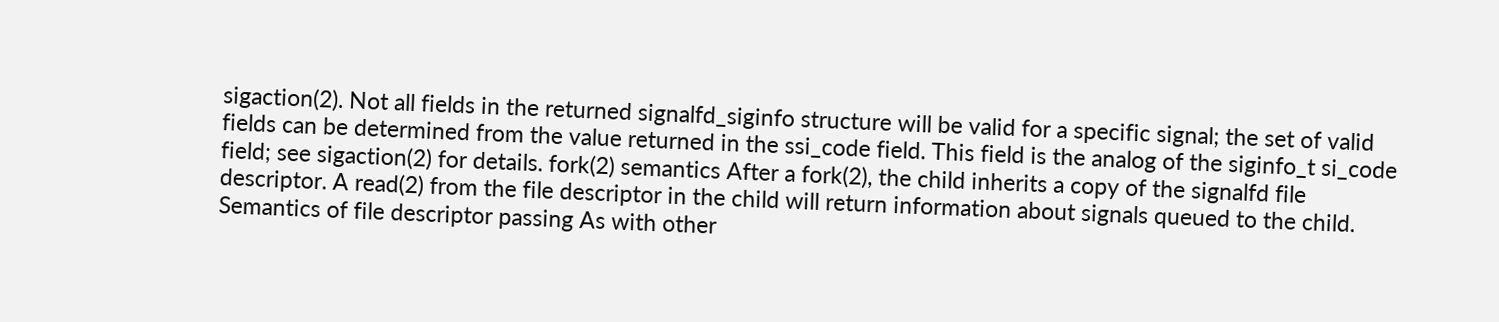sigaction(2). Not all fields in the returned signalfd_siginfo structure will be valid for a specific signal; the set of valid fields can be determined from the value returned in the ssi_code field. This field is the analog of the siginfo_t si_code field; see sigaction(2) for details. fork(2) semantics After a fork(2), the child inherits a copy of the signalfd file descriptor. A read(2) from the file descriptor in the child will return information about signals queued to the child. Semantics of file descriptor passing As with other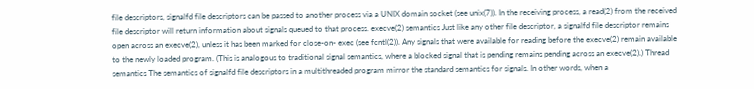file descriptors, signalfd file descriptors can be passed to another process via a UNIX domain socket (see unix(7)). In the receiving process, a read(2) from the received file descriptor will return information about signals queued to that process. execve(2) semantics Just like any other file descriptor, a signalfd file descriptor remains open across an execve(2), unless it has been marked for close-on- exec (see fcntl(2)). Any signals that were available for reading before the execve(2) remain available to the newly loaded program. (This is analogous to traditional signal semantics, where a blocked signal that is pending remains pending across an execve(2).) Thread semantics The semantics of signalfd file descriptors in a multithreaded program mirror the standard semantics for signals. In other words, when a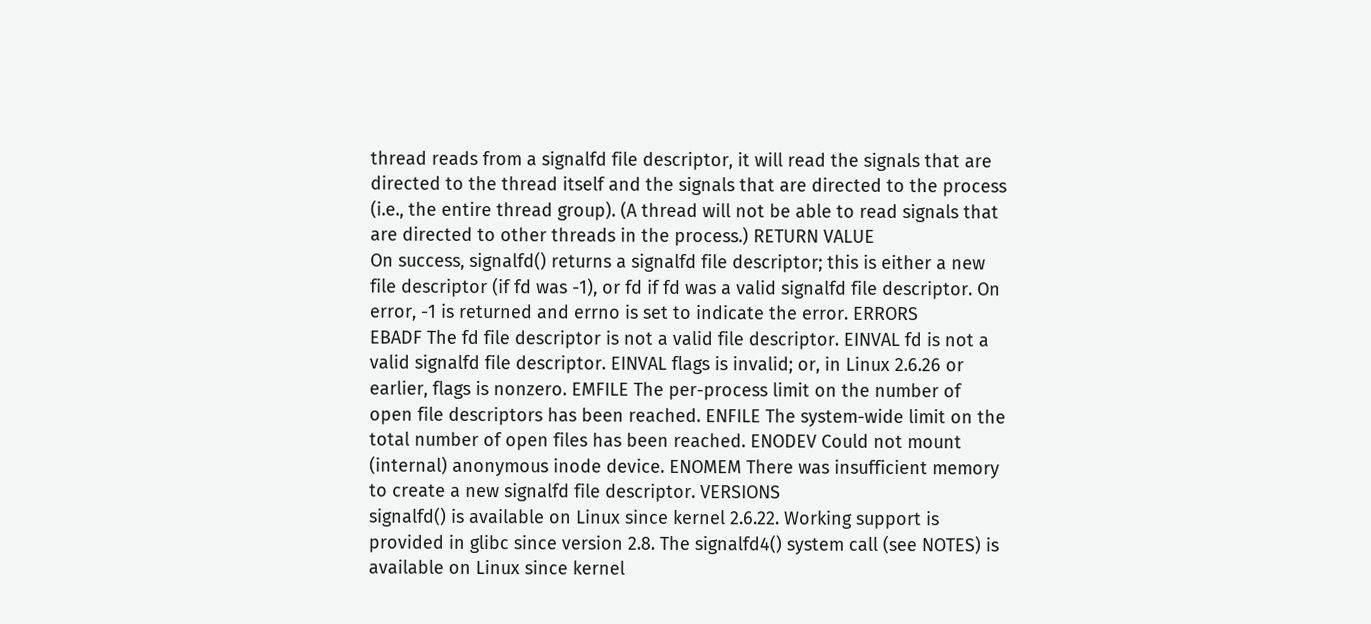thread reads from a signalfd file descriptor, it will read the signals that are directed to the thread itself and the signals that are directed to the process (i.e., the entire thread group). (A thread will not be able to read signals that are directed to other threads in the process.) RETURN VALUE
On success, signalfd() returns a signalfd file descriptor; this is either a new file descriptor (if fd was -1), or fd if fd was a valid signalfd file descriptor. On error, -1 is returned and errno is set to indicate the error. ERRORS
EBADF The fd file descriptor is not a valid file descriptor. EINVAL fd is not a valid signalfd file descriptor. EINVAL flags is invalid; or, in Linux 2.6.26 or earlier, flags is nonzero. EMFILE The per-process limit on the number of open file descriptors has been reached. ENFILE The system-wide limit on the total number of open files has been reached. ENODEV Could not mount (internal) anonymous inode device. ENOMEM There was insufficient memory to create a new signalfd file descriptor. VERSIONS
signalfd() is available on Linux since kernel 2.6.22. Working support is provided in glibc since version 2.8. The signalfd4() system call (see NOTES) is available on Linux since kernel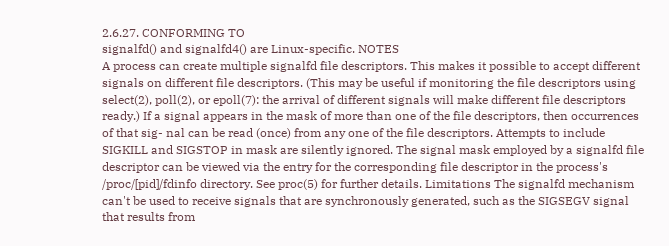2.6.27. CONFORMING TO
signalfd() and signalfd4() are Linux-specific. NOTES
A process can create multiple signalfd file descriptors. This makes it possible to accept different signals on different file descriptors. (This may be useful if monitoring the file descriptors using select(2), poll(2), or epoll(7): the arrival of different signals will make different file descriptors ready.) If a signal appears in the mask of more than one of the file descriptors, then occurrences of that sig- nal can be read (once) from any one of the file descriptors. Attempts to include SIGKILL and SIGSTOP in mask are silently ignored. The signal mask employed by a signalfd file descriptor can be viewed via the entry for the corresponding file descriptor in the process's /proc/[pid]/fdinfo directory. See proc(5) for further details. Limitations The signalfd mechanism can't be used to receive signals that are synchronously generated, such as the SIGSEGV signal that results from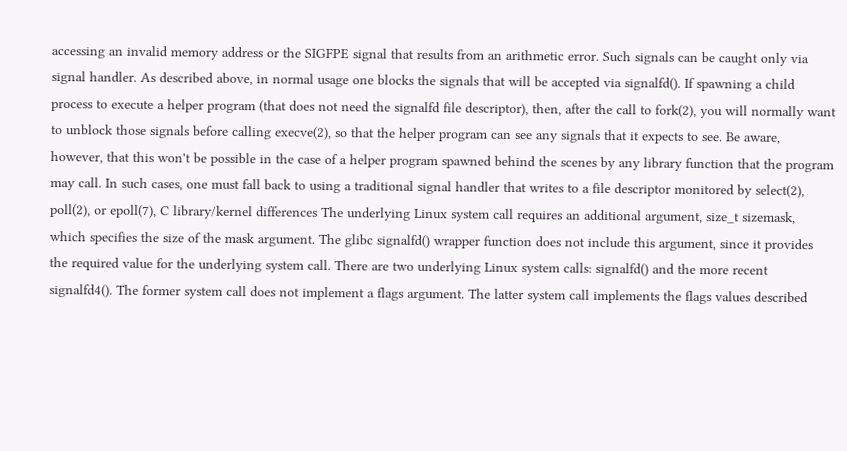accessing an invalid memory address or the SIGFPE signal that results from an arithmetic error. Such signals can be caught only via signal handler. As described above, in normal usage one blocks the signals that will be accepted via signalfd(). If spawning a child process to execute a helper program (that does not need the signalfd file descriptor), then, after the call to fork(2), you will normally want to unblock those signals before calling execve(2), so that the helper program can see any signals that it expects to see. Be aware, however, that this won't be possible in the case of a helper program spawned behind the scenes by any library function that the program may call. In such cases, one must fall back to using a traditional signal handler that writes to a file descriptor monitored by select(2), poll(2), or epoll(7), C library/kernel differences The underlying Linux system call requires an additional argument, size_t sizemask, which specifies the size of the mask argument. The glibc signalfd() wrapper function does not include this argument, since it provides the required value for the underlying system call. There are two underlying Linux system calls: signalfd() and the more recent signalfd4(). The former system call does not implement a flags argument. The latter system call implements the flags values described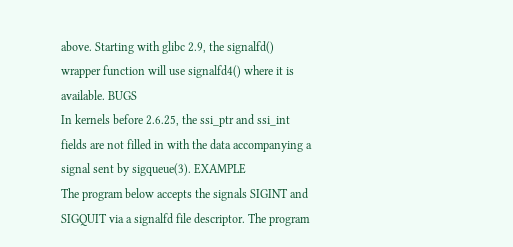above. Starting with glibc 2.9, the signalfd() wrapper function will use signalfd4() where it is available. BUGS
In kernels before 2.6.25, the ssi_ptr and ssi_int fields are not filled in with the data accompanying a signal sent by sigqueue(3). EXAMPLE
The program below accepts the signals SIGINT and SIGQUIT via a signalfd file descriptor. The program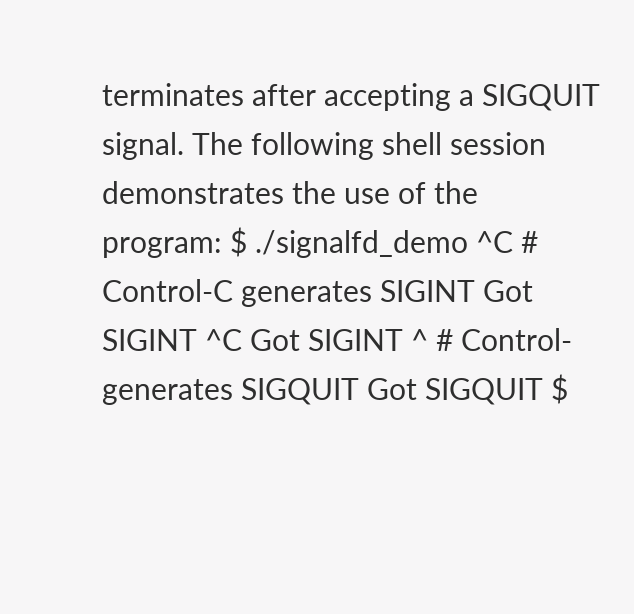terminates after accepting a SIGQUIT signal. The following shell session demonstrates the use of the program: $ ./signalfd_demo ^C # Control-C generates SIGINT Got SIGINT ^C Got SIGINT ^ # Control- generates SIGQUIT Got SIGQUIT $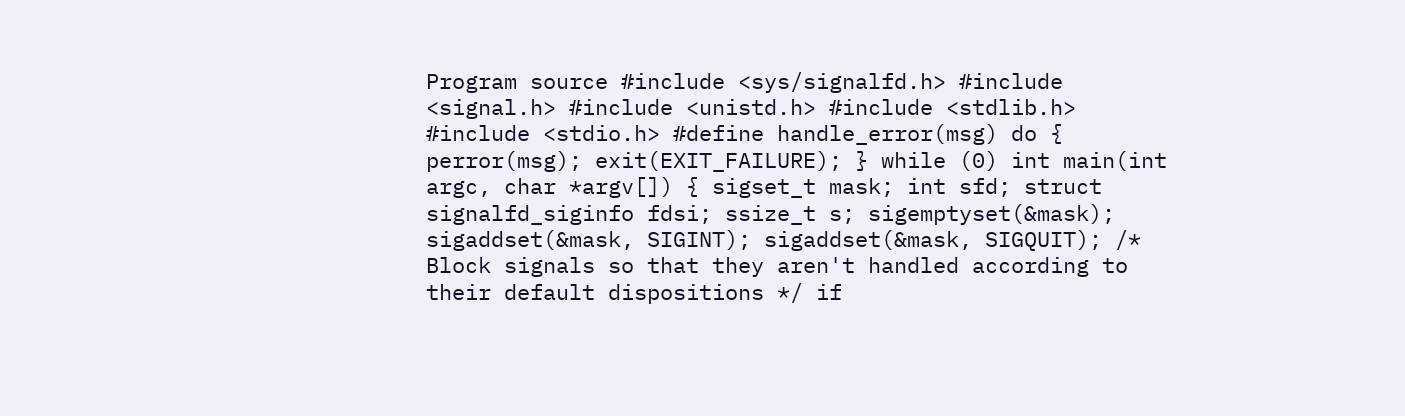Program source #include <sys/signalfd.h> #include <signal.h> #include <unistd.h> #include <stdlib.h> #include <stdio.h> #define handle_error(msg) do { perror(msg); exit(EXIT_FAILURE); } while (0) int main(int argc, char *argv[]) { sigset_t mask; int sfd; struct signalfd_siginfo fdsi; ssize_t s; sigemptyset(&mask); sigaddset(&mask, SIGINT); sigaddset(&mask, SIGQUIT); /* Block signals so that they aren't handled according to their default dispositions */ if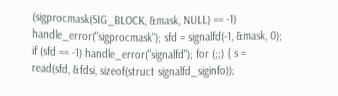(sigprocmask(SIG_BLOCK, &mask, NULL) == -1) handle_error("sigprocmask"); sfd = signalfd(-1, &mask, 0); if (sfd == -1) handle_error("signalfd"); for (;;) { s = read(sfd, &fdsi, sizeof(struct signalfd_siginfo));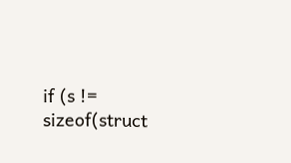if (s != sizeof(struct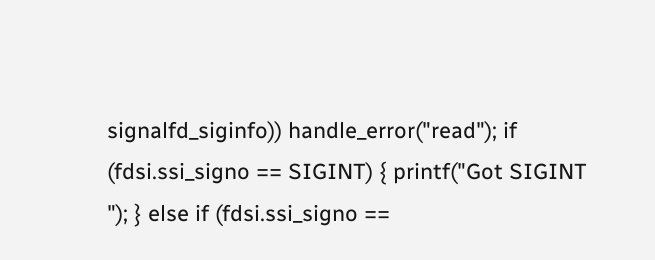signalfd_siginfo)) handle_error("read"); if (fdsi.ssi_signo == SIGINT) { printf("Got SIGINT "); } else if (fdsi.ssi_signo ==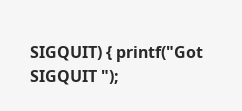SIGQUIT) { printf("Got SIGQUIT ");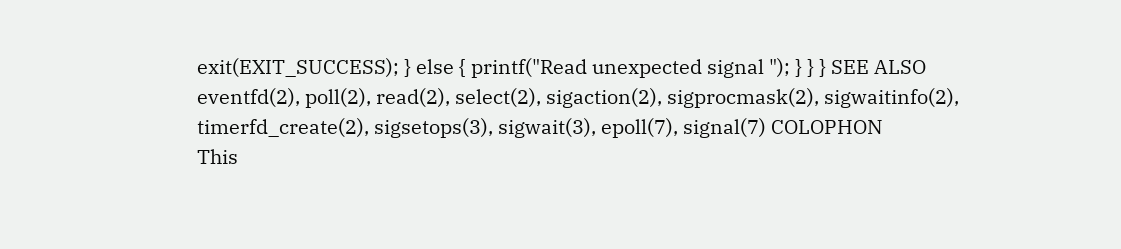exit(EXIT_SUCCESS); } else { printf("Read unexpected signal "); } } } SEE ALSO
eventfd(2), poll(2), read(2), select(2), sigaction(2), sigprocmask(2), sigwaitinfo(2), timerfd_create(2), sigsetops(3), sigwait(3), epoll(7), signal(7) COLOPHON
This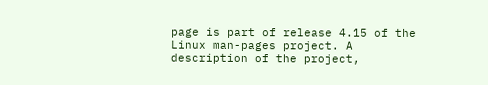page is part of release 4.15 of the Linux man-pages project. A description of the project,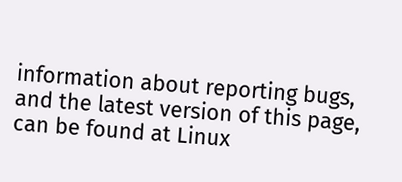information about reporting bugs, and the latest version of this page, can be found at Linux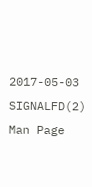2017-05-03 SIGNALFD(2)
Man Page